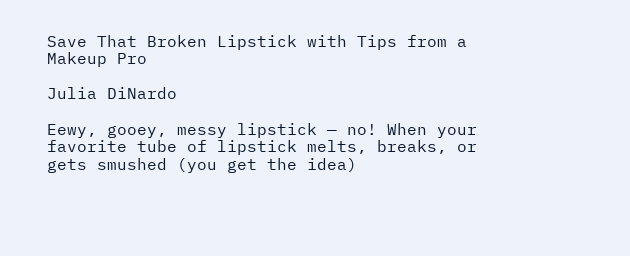Save That Broken Lipstick with Tips from a Makeup Pro

Julia DiNardo

Eewy, gooey, messy lipstick — no! When your favorite tube of lipstick melts, breaks, or gets smushed (you get the idea)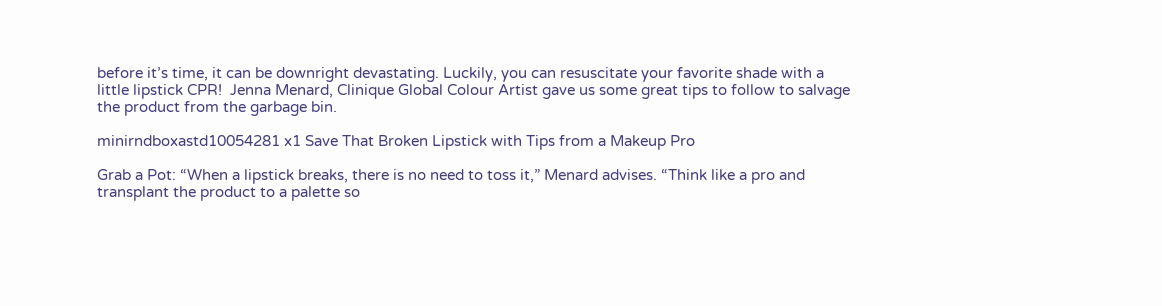before it’s time, it can be downright devastating. Luckily, you can resuscitate your favorite shade with a little lipstick CPR!  Jenna Menard, Clinique Global Colour Artist gave us some great tips to follow to salvage the product from the garbage bin.

minirndboxastd10054281 x1 Save That Broken Lipstick with Tips from a Makeup Pro

Grab a Pot: “When a lipstick breaks, there is no need to toss it,” Menard advises. “Think like a pro and transplant the product to a palette so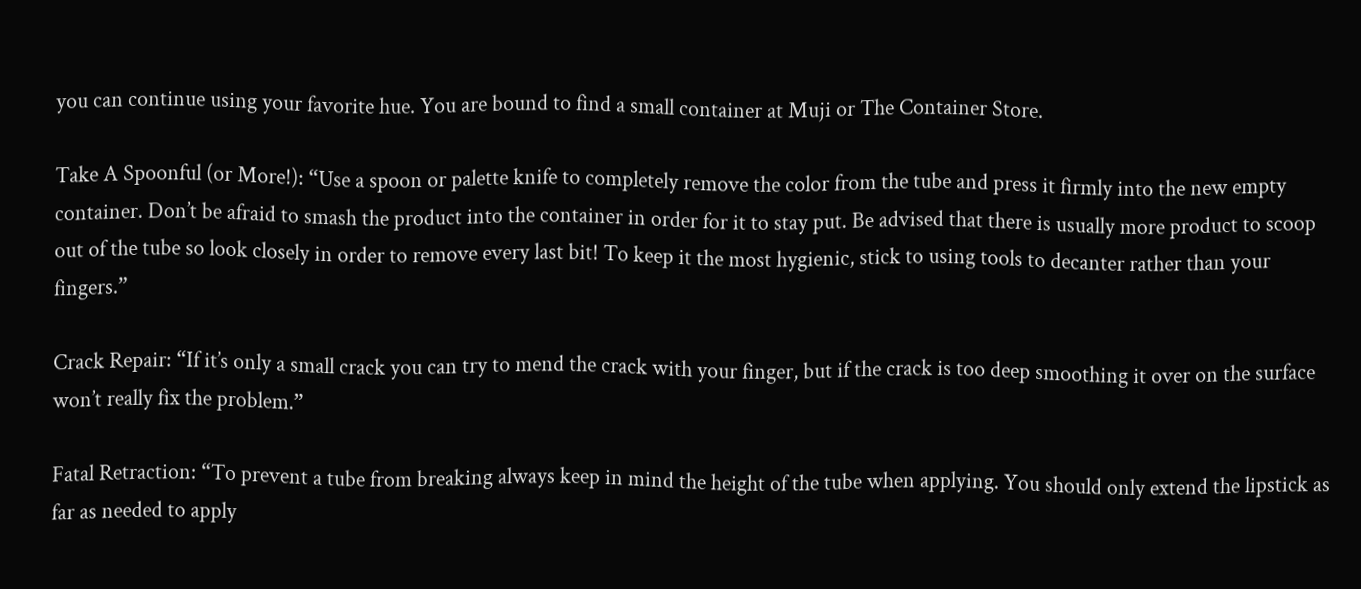you can continue using your favorite hue. You are bound to find a small container at Muji or The Container Store.

Take A Spoonful (or More!): “Use a spoon or palette knife to completely remove the color from the tube and press it firmly into the new empty container. Don’t be afraid to smash the product into the container in order for it to stay put. Be advised that there is usually more product to scoop out of the tube so look closely in order to remove every last bit! To keep it the most hygienic, stick to using tools to decanter rather than your fingers.”

Crack Repair: “If it’s only a small crack you can try to mend the crack with your finger, but if the crack is too deep smoothing it over on the surface won’t really fix the problem.”

Fatal Retraction: “To prevent a tube from breaking always keep in mind the height of the tube when applying. You should only extend the lipstick as far as needed to apply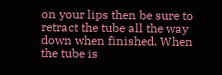on your lips then be sure to retract the tube all the way down when finished. When the tube is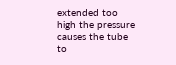extended too high the pressure causes the tube to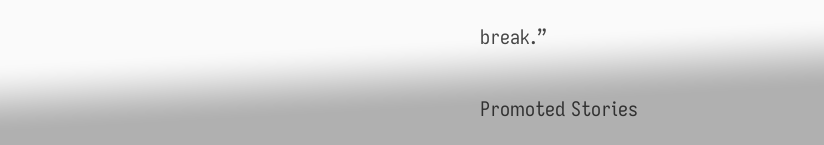break.”


Promoted Stories